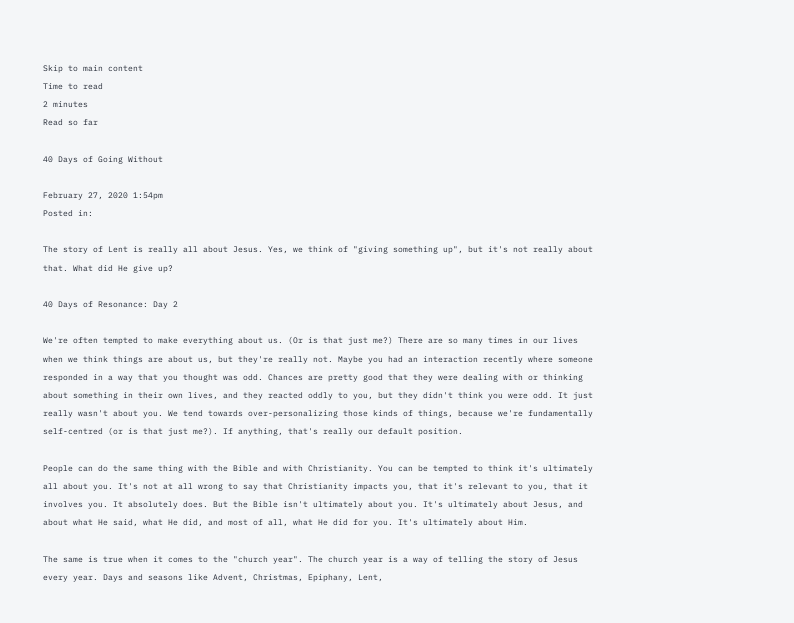Skip to main content
Time to read
2 minutes
Read so far

40 Days of Going Without

February 27, 2020 1:54pm
Posted in:

The story of Lent is really all about Jesus. Yes, we think of "giving something up", but it's not really about that. What did He give up?

40 Days of Resonance: Day 2

We're often tempted to make everything about us. (Or is that just me?) There are so many times in our lives when we think things are about us, but they're really not. Maybe you had an interaction recently where someone responded in a way that you thought was odd. Chances are pretty good that they were dealing with or thinking about something in their own lives, and they reacted oddly to you, but they didn't think you were odd. It just really wasn't about you. We tend towards over-personalizing those kinds of things, because we're fundamentally self-centred (or is that just me?). If anything, that's really our default position.

People can do the same thing with the Bible and with Christianity. You can be tempted to think it's ultimately all about you. It's not at all wrong to say that Christianity impacts you, that it's relevant to you, that it involves you. It absolutely does. But the Bible isn't ultimately about you. It's ultimately about Jesus, and about what He said, what He did, and most of all, what He did for you. It's ultimately about Him.

The same is true when it comes to the "church year". The church year is a way of telling the story of Jesus every year. Days and seasons like Advent, Christmas, Epiphany, Lent,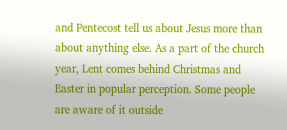and Pentecost tell us about Jesus more than about anything else. As a part of the church year, Lent comes behind Christmas and Easter in popular perception. Some people are aware of it outside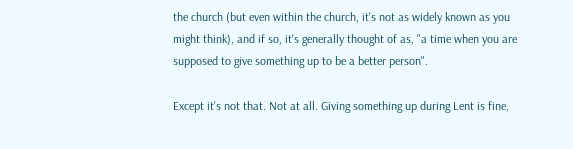the church (but even within the church, it's not as widely known as you might think), and if so, it's generally thought of as, "a time when you are supposed to give something up to be a better person".

Except it's not that. Not at all. Giving something up during Lent is fine,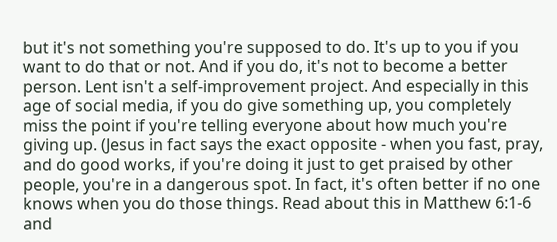but it's not something you're supposed to do. It's up to you if you want to do that or not. And if you do, it's not to become a better person. Lent isn't a self-improvement project. And especially in this age of social media, if you do give something up, you completely miss the point if you're telling everyone about how much you're giving up. (Jesus in fact says the exact opposite - when you fast, pray, and do good works, if you're doing it just to get praised by other people, you're in a dangerous spot. In fact, it's often better if no one knows when you do those things. Read about this in Matthew 6:1-6 and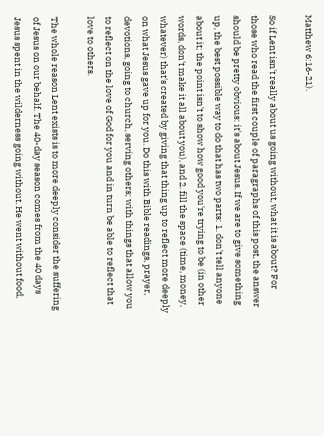Matthew 6:16-21).

So if Lent isn't really about us going without, what it is about? For those who read the first couple of paragraphs of this post, the answer should be pretty obvious: it's about Jesus. If we are to give something up, the best possible way to do that has two parts: 1. don't tell anyone about it; the point isn't to show how good you're trying to be (in other words, don't make it all about you), and 2. fill the space (time, money, whatever) that's created by giving that thing up to reflect more deeply on what Jesus gave up for you. Do this with Bible readings, prayer, devotions, going to church, serving others; with things that allow you to reflect on the love of God for you and in turn be able to reflect that love to others.

The whole reason Lent exists is to more deeply consider the suffering of Jesus on our behalf. The 40-day season comes from the 40 days Jesus spent in the wilderness going without. He went without food,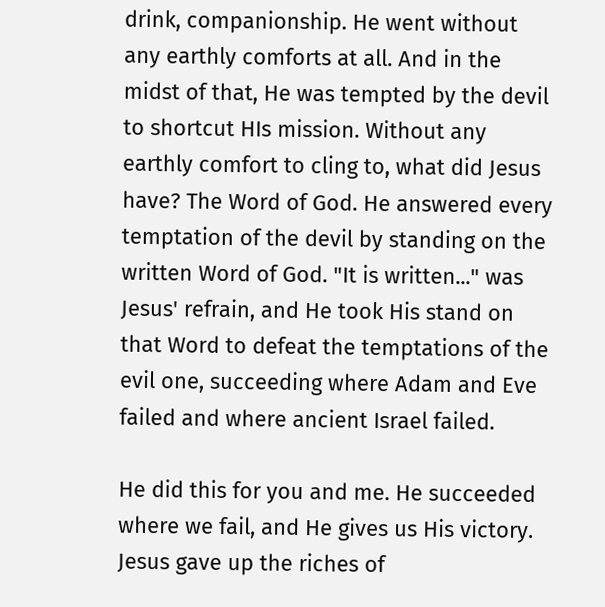drink, companionship. He went without any earthly comforts at all. And in the midst of that, He was tempted by the devil to shortcut HIs mission. Without any earthly comfort to cling to, what did Jesus have? The Word of God. He answered every temptation of the devil by standing on the written Word of God. "It is written..." was Jesus' refrain, and He took His stand on that Word to defeat the temptations of the evil one, succeeding where Adam and Eve failed and where ancient Israel failed.

He did this for you and me. He succeeded where we fail, and He gives us His victory. Jesus gave up the riches of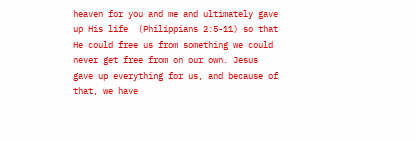heaven for you and me and ultimately gave up His life  (Philippians 2:5-11) so that He could free us from something we could never get free from on our own. Jesus gave up everything for us, and because of that, we have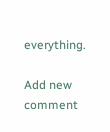everything.

Add new comment